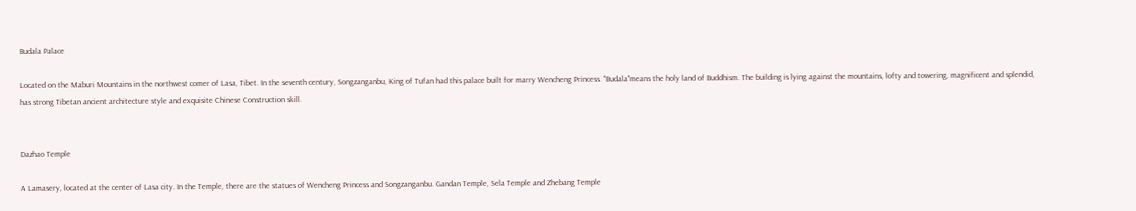Budala Palace

Located on the Maburi Mountains in the northwest comer of Lasa, Tibet. In the seventh century, Songzanganbu, King of Tufan had this palace built for marry Wencheng Princess. "Budala"means the holy land of Buddhism. The building is lying against the mountains, lofty and towering, magnificent and splendid, has strong Tibetan ancient architecture style and exquisite Chinese Construction skill.


Dazhao Temple

A Lamasery, located at the center of Lasa city. In the Temple, there are the statues of Wencheng Princess and Songzanganbu. Gandan Temple, Sela Temple and Zhebang Temple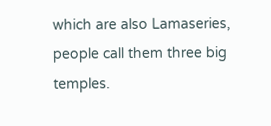which are also Lamaseries, people call them three big temples.